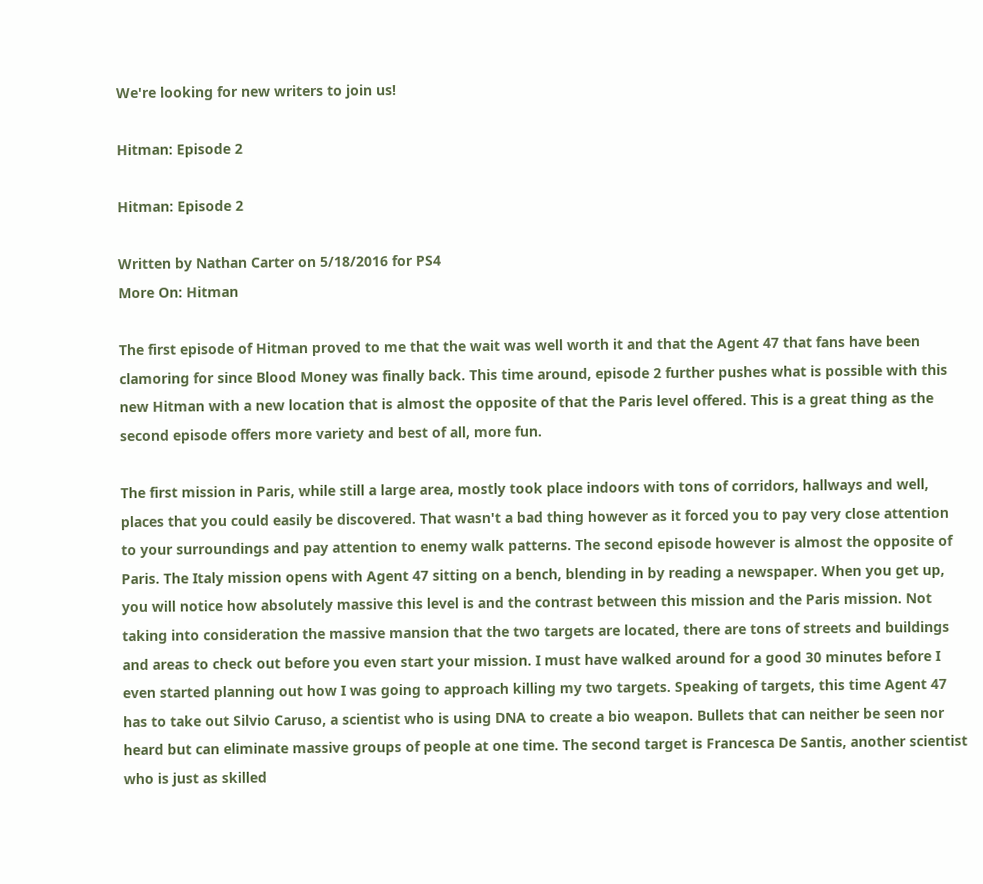We're looking for new writers to join us!

Hitman: Episode 2

Hitman: Episode 2

Written by Nathan Carter on 5/18/2016 for PS4
More On: Hitman

The first episode of Hitman proved to me that the wait was well worth it and that the Agent 47 that fans have been clamoring for since Blood Money was finally back. This time around, episode 2 further pushes what is possible with this new Hitman with a new location that is almost the opposite of that the Paris level offered. This is a great thing as the second episode offers more variety and best of all, more fun.

The first mission in Paris, while still a large area, mostly took place indoors with tons of corridors, hallways and well, places that you could easily be discovered. That wasn't a bad thing however as it forced you to pay very close attention to your surroundings and pay attention to enemy walk patterns. The second episode however is almost the opposite of Paris. The Italy mission opens with Agent 47 sitting on a bench, blending in by reading a newspaper. When you get up, you will notice how absolutely massive this level is and the contrast between this mission and the Paris mission. Not taking into consideration the massive mansion that the two targets are located, there are tons of streets and buildings and areas to check out before you even start your mission. I must have walked around for a good 30 minutes before I even started planning out how I was going to approach killing my two targets. Speaking of targets, this time Agent 47 has to take out Silvio Caruso, a scientist who is using DNA to create a bio weapon. Bullets that can neither be seen nor heard but can eliminate massive groups of people at one time. The second target is Francesca De Santis, another scientist who is just as skilled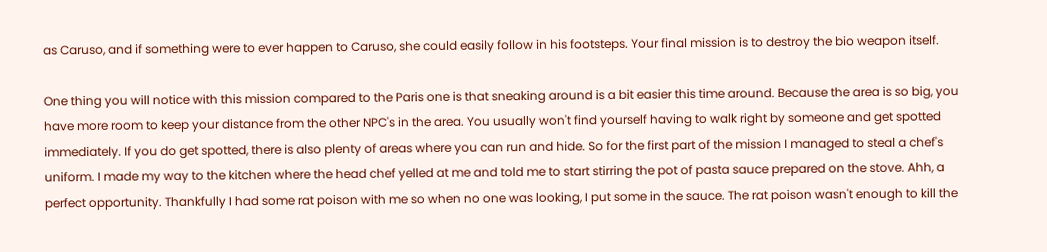as Caruso, and if something were to ever happen to Caruso, she could easily follow in his footsteps. Your final mission is to destroy the bio weapon itself.

One thing you will notice with this mission compared to the Paris one is that sneaking around is a bit easier this time around. Because the area is so big, you have more room to keep your distance from the other NPC's in the area. You usually won't find yourself having to walk right by someone and get spotted immediately. If you do get spotted, there is also plenty of areas where you can run and hide. So for the first part of the mission I managed to steal a chef's uniform. I made my way to the kitchen where the head chef yelled at me and told me to start stirring the pot of pasta sauce prepared on the stove. Ahh, a perfect opportunity. Thankfully I had some rat poison with me so when no one was looking, I put some in the sauce. The rat poison wasn't enough to kill the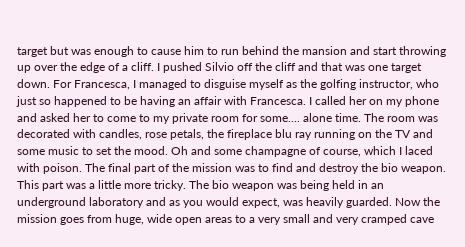target but was enough to cause him to run behind the mansion and start throwing up over the edge of a cliff. I pushed Silvio off the cliff and that was one target down. For Francesca, I managed to disguise myself as the golfing instructor, who just so happened to be having an affair with Francesca. I called her on my phone and asked her to come to my private room for some.... alone time. The room was decorated with candles, rose petals, the fireplace blu ray running on the TV and some music to set the mood. Oh and some champagne of course, which I laced with poison. The final part of the mission was to find and destroy the bio weapon. This part was a little more tricky. The bio weapon was being held in an underground laboratory and as you would expect, was heavily guarded. Now the mission goes from huge, wide open areas to a very small and very cramped cave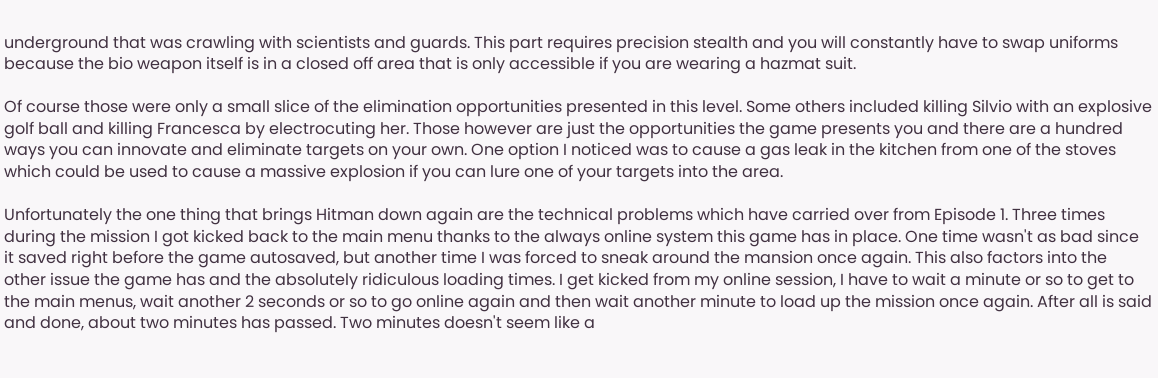underground that was crawling with scientists and guards. This part requires precision stealth and you will constantly have to swap uniforms because the bio weapon itself is in a closed off area that is only accessible if you are wearing a hazmat suit.

Of course those were only a small slice of the elimination opportunities presented in this level. Some others included killing Silvio with an explosive golf ball and killing Francesca by electrocuting her. Those however are just the opportunities the game presents you and there are a hundred ways you can innovate and eliminate targets on your own. One option I noticed was to cause a gas leak in the kitchen from one of the stoves which could be used to cause a massive explosion if you can lure one of your targets into the area.

Unfortunately the one thing that brings Hitman down again are the technical problems which have carried over from Episode 1. Three times during the mission I got kicked back to the main menu thanks to the always online system this game has in place. One time wasn't as bad since it saved right before the game autosaved, but another time I was forced to sneak around the mansion once again. This also factors into the other issue the game has and the absolutely ridiculous loading times. I get kicked from my online session, I have to wait a minute or so to get to the main menus, wait another 2 seconds or so to go online again and then wait another minute to load up the mission once again. After all is said and done, about two minutes has passed. Two minutes doesn't seem like a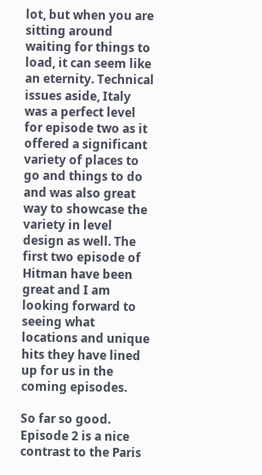lot, but when you are sitting around waiting for things to load, it can seem like an eternity. Technical issues aside, Italy was a perfect level for episode two as it offered a significant variety of places to go and things to do and was also great way to showcase the variety in level design as well. The first two episode of Hitman have been great and I am looking forward to seeing what locations and unique hits they have lined up for us in the coming episodes.

So far so good. Episode 2 is a nice contrast to the Paris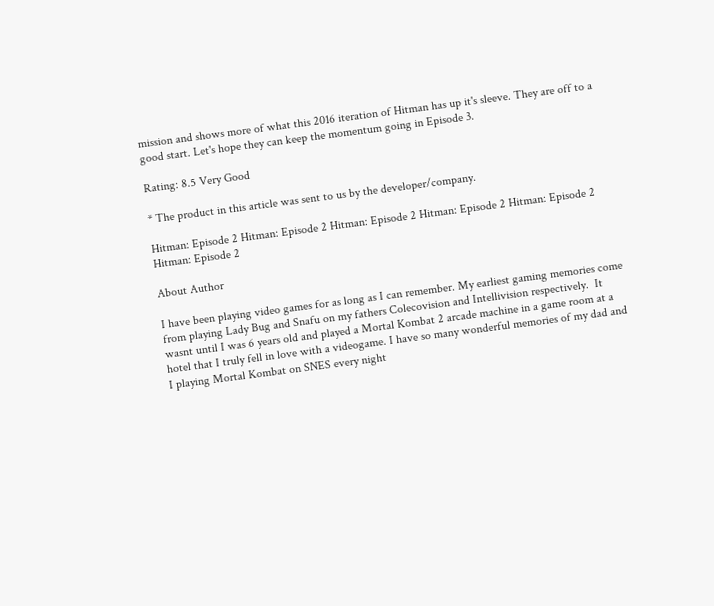mission and shows more of what this 2016 iteration of Hitman has up it's sleeve. They are off to a good start. Let's hope they can keep the momentum going in Episode 3.

Rating: 8.5 Very Good

* The product in this article was sent to us by the developer/company.

Hitman: Episode 2 Hitman: Episode 2 Hitman: Episode 2 Hitman: Episode 2 Hitman: Episode 2 Hitman: Episode 2

About Author

I have been playing video games for as long as I can remember. My earliest gaming memories come from playing Lady Bug and Snafu on my fathers Colecovision and Intellivision respectively.  It wasnt until I was 6 years old and played a Mortal Kombat 2 arcade machine in a game room at a hotel that I truly fell in love with a videogame. I have so many wonderful memories of my dad and I playing Mortal Kombat on SNES every night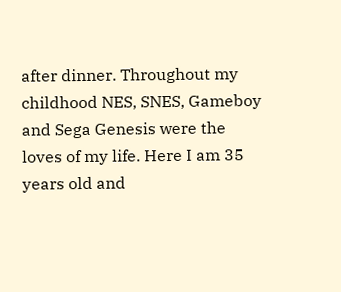after dinner. Throughout my childhood NES, SNES, Gameboy and Sega Genesis were the loves of my life. Here I am 35 years old and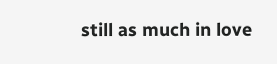still as much in love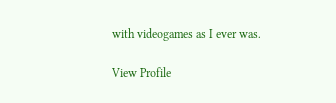with videogames as I ever was.

View Profile